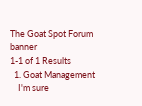The Goat Spot Forum banner
1-1 of 1 Results
  1. Goat Management
    I'm sure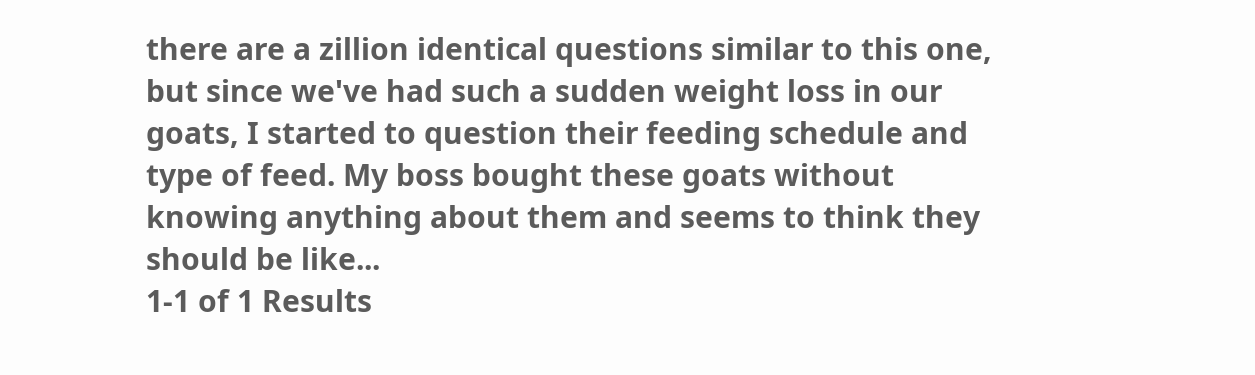there are a zillion identical questions similar to this one, but since we've had such a sudden weight loss in our goats, I started to question their feeding schedule and type of feed. My boss bought these goats without knowing anything about them and seems to think they should be like...
1-1 of 1 Results